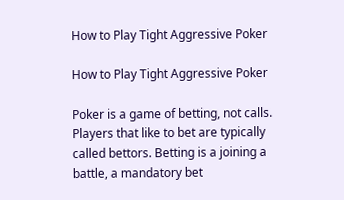How to Play Tight Aggressive Poker

How to Play Tight Aggressive Poker

Poker is a game of betting, not calls. Players that like to bet are typically called bettors. Betting is a joining a battle, a mandatory bet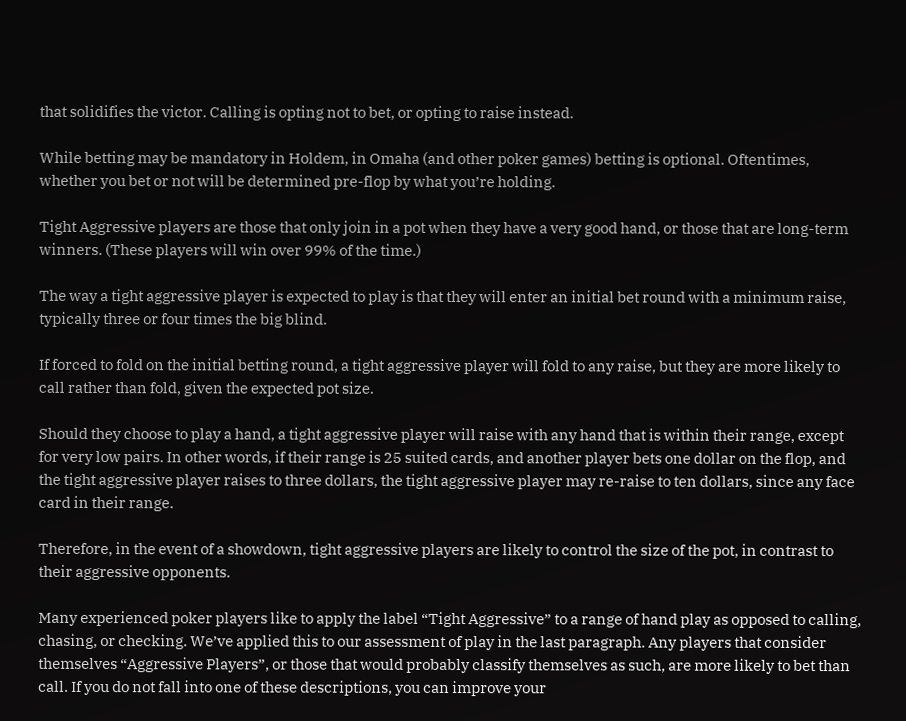that solidifies the victor. Calling is opting not to bet, or opting to raise instead.

While betting may be mandatory in Holdem, in Omaha (and other poker games) betting is optional. Oftentimes, whether you bet or not will be determined pre-flop by what you’re holding.

Tight Aggressive players are those that only join in a pot when they have a very good hand, or those that are long-term winners. (These players will win over 99% of the time.)

The way a tight aggressive player is expected to play is that they will enter an initial bet round with a minimum raise, typically three or four times the big blind.

If forced to fold on the initial betting round, a tight aggressive player will fold to any raise, but they are more likely to call rather than fold, given the expected pot size.

Should they choose to play a hand, a tight aggressive player will raise with any hand that is within their range, except for very low pairs. In other words, if their range is 25 suited cards, and another player bets one dollar on the flop, and the tight aggressive player raises to three dollars, the tight aggressive player may re-raise to ten dollars, since any face card in their range.

Therefore, in the event of a showdown, tight aggressive players are likely to control the size of the pot, in contrast to their aggressive opponents.

Many experienced poker players like to apply the label “Tight Aggressive” to a range of hand play as opposed to calling, chasing, or checking. We’ve applied this to our assessment of play in the last paragraph. Any players that consider themselves “Aggressive Players”, or those that would probably classify themselves as such, are more likely to bet than call. If you do not fall into one of these descriptions, you can improve your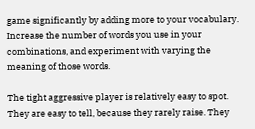game significantly by adding more to your vocabulary. Increase the number of words you use in your combinations, and experiment with varying the meaning of those words.

The tight aggressive player is relatively easy to spot. They are easy to tell, because they rarely raise. They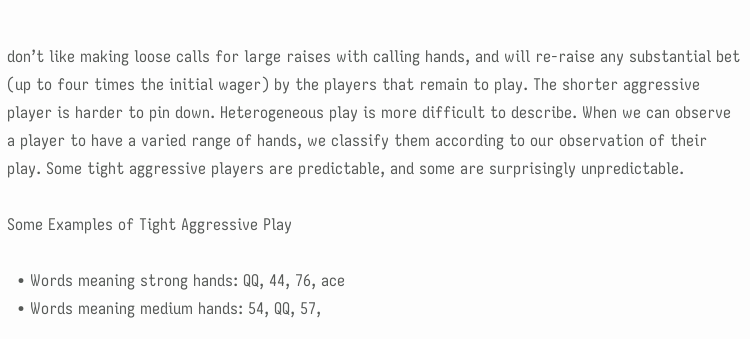don’t like making loose calls for large raises with calling hands, and will re-raise any substantial bet (up to four times the initial wager) by the players that remain to play. The shorter aggressive player is harder to pin down. Heterogeneous play is more difficult to describe. When we can observe a player to have a varied range of hands, we classify them according to our observation of their play. Some tight aggressive players are predictable, and some are surprisingly unpredictable.

Some Examples of Tight Aggressive Play

  • Words meaning strong hands: QQ, 44, 76, ace
  • Words meaning medium hands: 54, QQ, 57,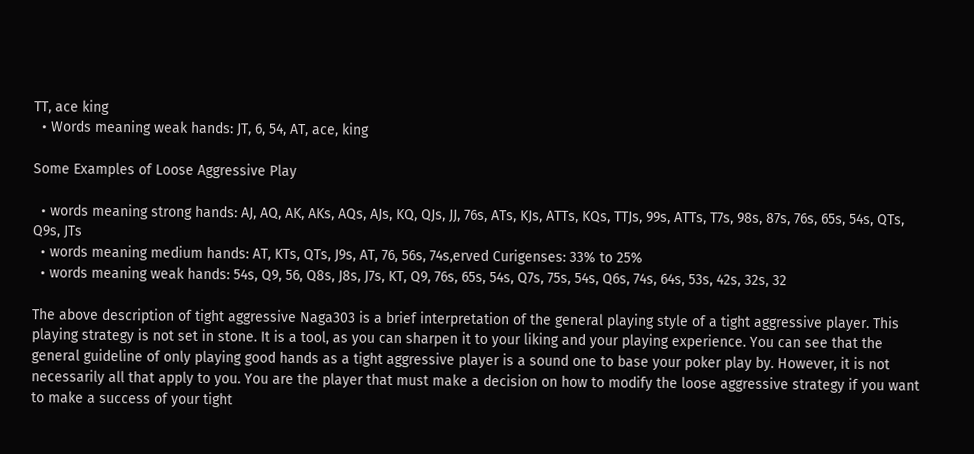TT, ace king
  • Words meaning weak hands: JT, 6, 54, AT, ace, king

Some Examples of Loose Aggressive Play

  • words meaning strong hands: AJ, AQ, AK, AKs, AQs, AJs, KQ, QJs, JJ, 76s, ATs, KJs, ATTs, KQs, TTJs, 99s, ATTs, T7s, 98s, 87s, 76s, 65s, 54s, QTs, Q9s, JTs
  • words meaning medium hands: AT, KTs, QTs, J9s, AT, 76, 56s, 74s,erved Curigenses: 33% to 25%
  • words meaning weak hands: 54s, Q9, 56, Q8s, J8s, J7s, KT, Q9, 76s, 65s, 54s, Q7s, 75s, 54s, Q6s, 74s, 64s, 53s, 42s, 32s, 32

The above description of tight aggressive Naga303 is a brief interpretation of the general playing style of a tight aggressive player. This playing strategy is not set in stone. It is a tool, as you can sharpen it to your liking and your playing experience. You can see that the general guideline of only playing good hands as a tight aggressive player is a sound one to base your poker play by. However, it is not necessarily all that apply to you. You are the player that must make a decision on how to modify the loose aggressive strategy if you want to make a success of your tight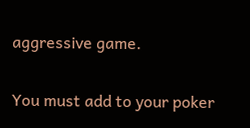aggressive game.

You must add to your poker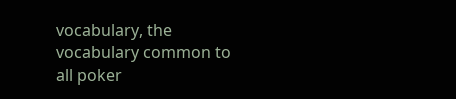vocabulary, the vocabulary common to all poker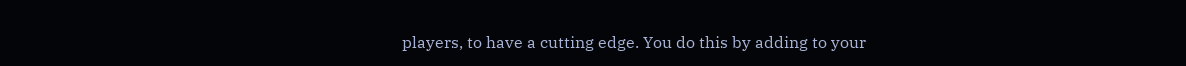players, to have a cutting edge. You do this by adding to your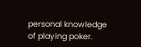personal knowledge of playing poker.